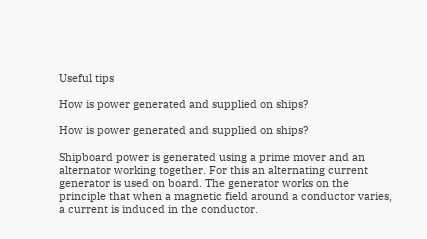Useful tips

How is power generated and supplied on ships?

How is power generated and supplied on ships?

Shipboard power is generated using a prime mover and an alternator working together. For this an alternating current generator is used on board. The generator works on the principle that when a magnetic field around a conductor varies, a current is induced in the conductor.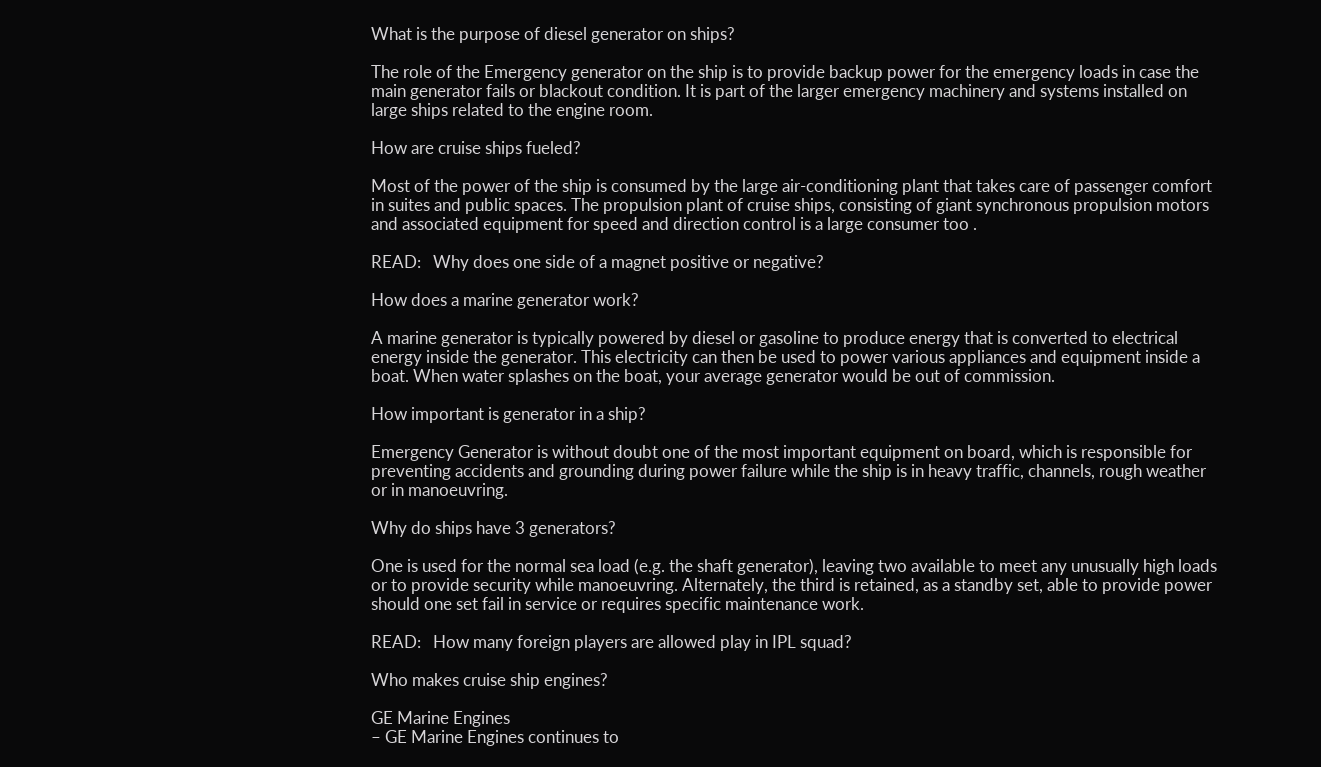What is the purpose of diesel generator on ships?

The role of the Emergency generator on the ship is to provide backup power for the emergency loads in case the main generator fails or blackout condition. It is part of the larger emergency machinery and systems installed on large ships related to the engine room.

How are cruise ships fueled?

Most of the power of the ship is consumed by the large air-conditioning plant that takes care of passenger comfort in suites and public spaces. The propulsion plant of cruise ships, consisting of giant synchronous propulsion motors and associated equipment for speed and direction control is a large consumer too .

READ:   Why does one side of a magnet positive or negative?

How does a marine generator work?

A marine generator is typically powered by diesel or gasoline to produce energy that is converted to electrical energy inside the generator. This electricity can then be used to power various appliances and equipment inside a boat. When water splashes on the boat, your average generator would be out of commission.

How important is generator in a ship?

Emergency Generator is without doubt one of the most important equipment on board, which is responsible for preventing accidents and grounding during power failure while the ship is in heavy traffic, channels, rough weather or in manoeuvring.

Why do ships have 3 generators?

One is used for the normal sea load (e.g. the shaft generator), leaving two available to meet any unusually high loads or to provide security while manoeuvring. Alternately, the third is retained, as a standby set, able to provide power should one set fail in service or requires specific maintenance work.

READ:   How many foreign players are allowed play in IPL squad?

Who makes cruise ship engines?

GE Marine Engines
– GE Marine Engines continues to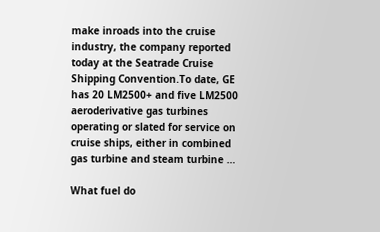make inroads into the cruise industry, the company reported today at the Seatrade Cruise Shipping Convention.To date, GE has 20 LM2500+ and five LM2500 aeroderivative gas turbines operating or slated for service on cruise ships, either in combined gas turbine and steam turbine …

What fuel do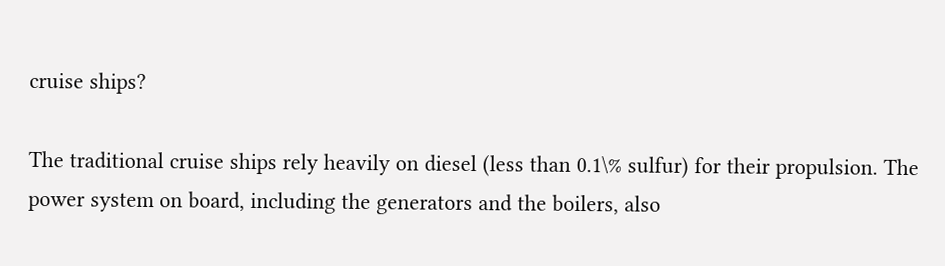cruise ships?

The traditional cruise ships rely heavily on diesel (less than 0.1\% sulfur) for their propulsion. The power system on board, including the generators and the boilers, also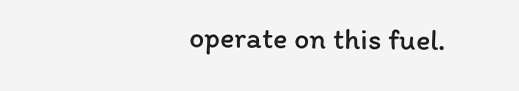operate on this fuel.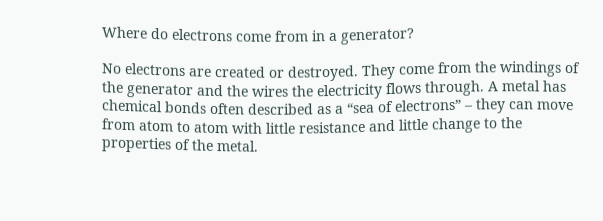Where do electrons come from in a generator?

No electrons are created or destroyed. They come from the windings of the generator and the wires the electricity flows through. A metal has chemical bonds often described as a “sea of electrons” – they can move from atom to atom with little resistance and little change to the properties of the metal.